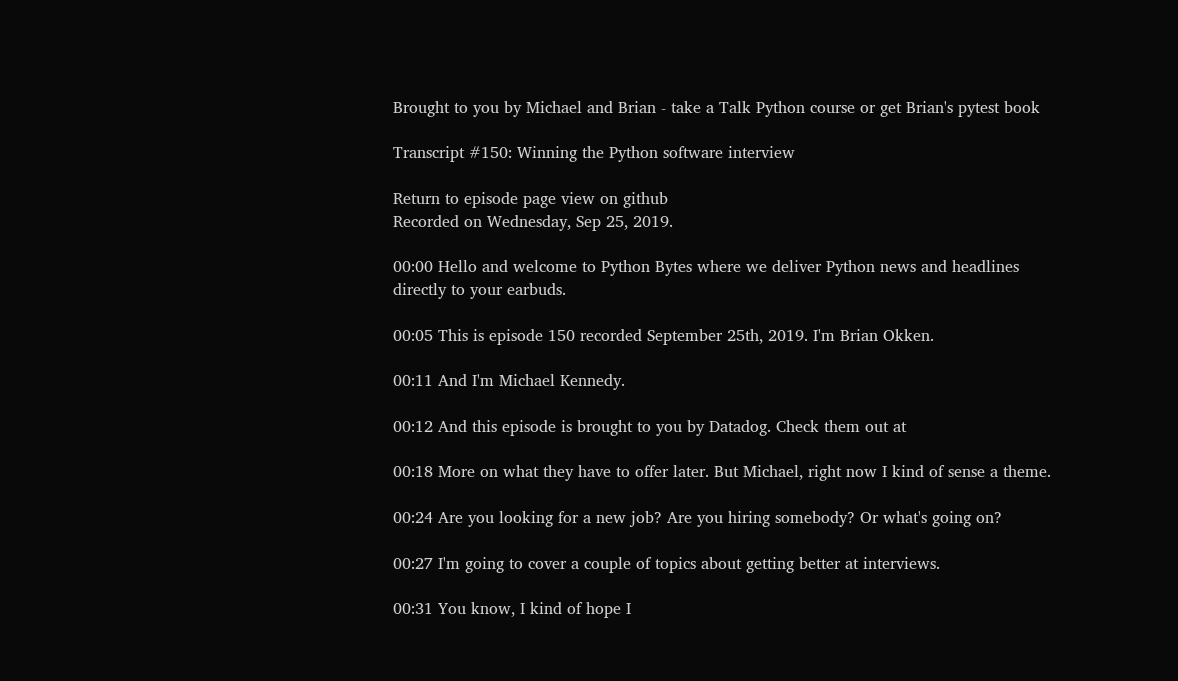Brought to you by Michael and Brian - take a Talk Python course or get Brian's pytest book

Transcript #150: Winning the Python software interview

Return to episode page view on github
Recorded on Wednesday, Sep 25, 2019.

00:00 Hello and welcome to Python Bytes where we deliver Python news and headlines directly to your earbuds.

00:05 This is episode 150 recorded September 25th, 2019. I'm Brian Okken.

00:11 And I'm Michael Kennedy.

00:12 And this episode is brought to you by Datadog. Check them out at

00:18 More on what they have to offer later. But Michael, right now I kind of sense a theme.

00:24 Are you looking for a new job? Are you hiring somebody? Or what's going on?

00:27 I'm going to cover a couple of topics about getting better at interviews.

00:31 You know, I kind of hope I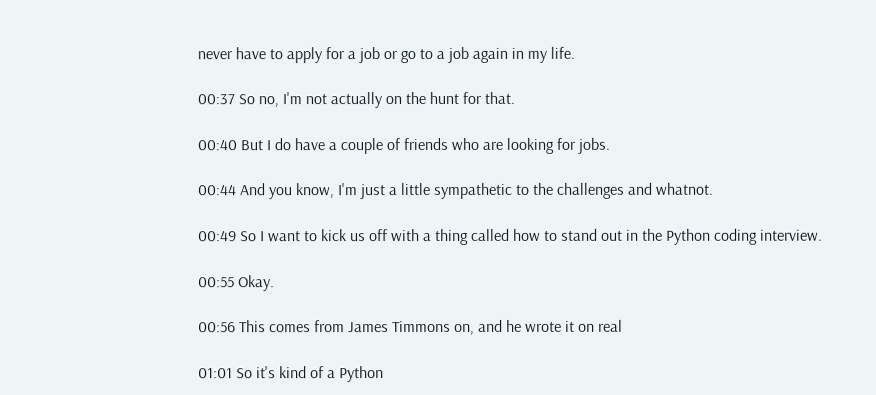never have to apply for a job or go to a job again in my life.

00:37 So no, I'm not actually on the hunt for that.

00:40 But I do have a couple of friends who are looking for jobs.

00:44 And you know, I'm just a little sympathetic to the challenges and whatnot.

00:49 So I want to kick us off with a thing called how to stand out in the Python coding interview.

00:55 Okay.

00:56 This comes from James Timmons on, and he wrote it on real

01:01 So it's kind of a Python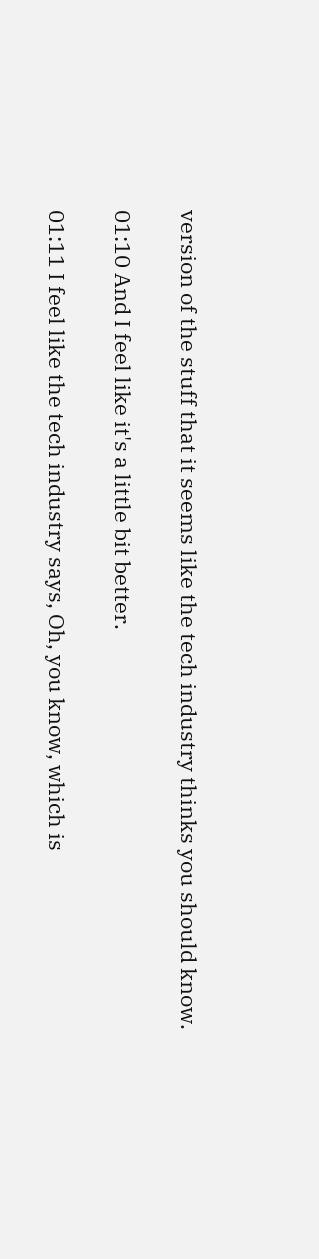version of the stuff that it seems like the tech industry thinks you should know.

01:10 And I feel like it's a little bit better.

01:11 I feel like the tech industry says, Oh, you know, which is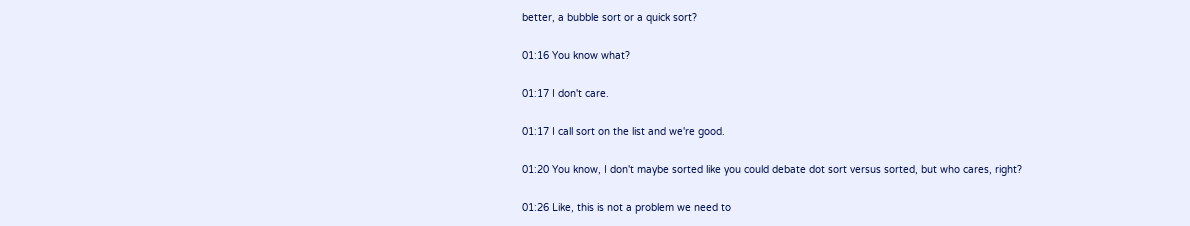better, a bubble sort or a quick sort?

01:16 You know what?

01:17 I don't care.

01:17 I call sort on the list and we're good.

01:20 You know, I don't maybe sorted like you could debate dot sort versus sorted, but who cares, right?

01:26 Like, this is not a problem we need to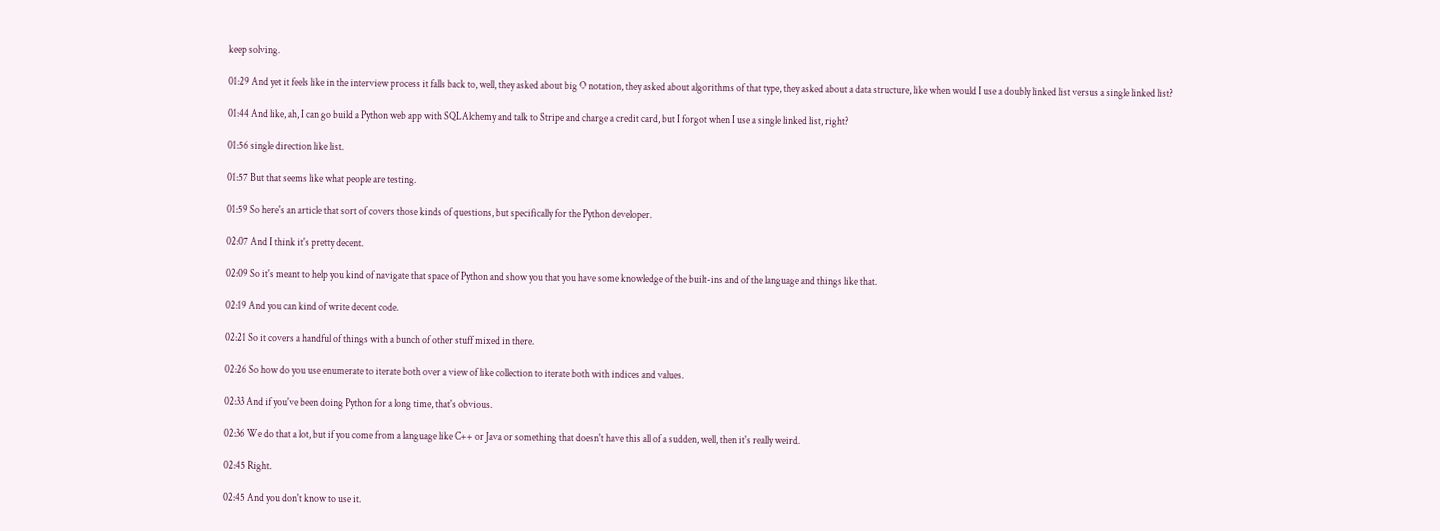keep solving.

01:29 And yet it feels like in the interview process it falls back to, well, they asked about big O notation, they asked about algorithms of that type, they asked about a data structure, like when would I use a doubly linked list versus a single linked list?

01:44 And like, ah, I can go build a Python web app with SQLAlchemy and talk to Stripe and charge a credit card, but I forgot when I use a single linked list, right?

01:56 single direction like list.

01:57 But that seems like what people are testing.

01:59 So here's an article that sort of covers those kinds of questions, but specifically for the Python developer.

02:07 And I think it's pretty decent.

02:09 So it's meant to help you kind of navigate that space of Python and show you that you have some knowledge of the built-ins and of the language and things like that.

02:19 And you can kind of write decent code.

02:21 So it covers a handful of things with a bunch of other stuff mixed in there.

02:26 So how do you use enumerate to iterate both over a view of like collection to iterate both with indices and values.

02:33 And if you've been doing Python for a long time, that's obvious.

02:36 We do that a lot, but if you come from a language like C++ or Java or something that doesn't have this all of a sudden, well, then it's really weird.

02:45 Right.

02:45 And you don't know to use it.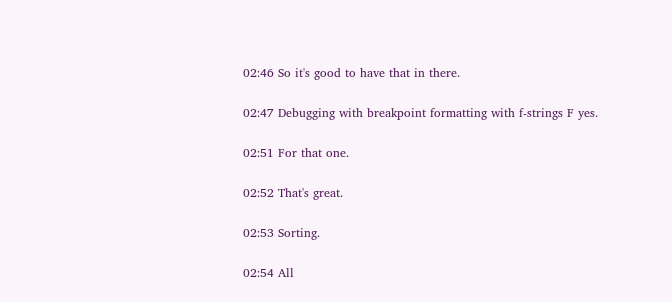02:46 So it's good to have that in there.

02:47 Debugging with breakpoint formatting with f-strings F yes.

02:51 For that one.

02:52 That's great.

02:53 Sorting.

02:54 All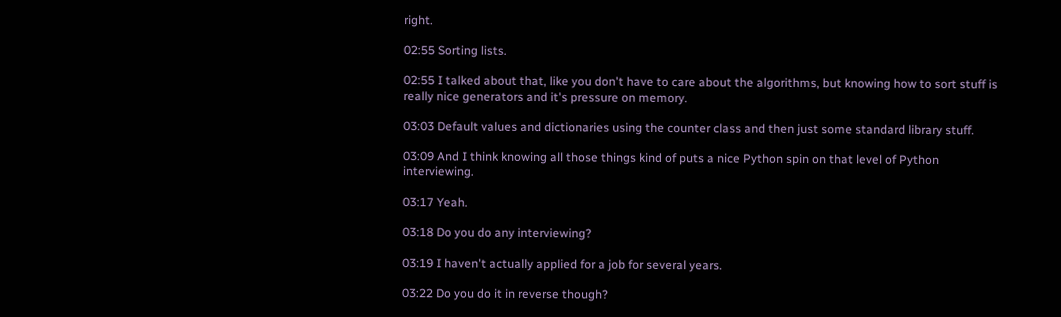right.

02:55 Sorting lists.

02:55 I talked about that, like you don't have to care about the algorithms, but knowing how to sort stuff is really nice generators and it's pressure on memory.

03:03 Default values and dictionaries using the counter class and then just some standard library stuff.

03:09 And I think knowing all those things kind of puts a nice Python spin on that level of Python interviewing.

03:17 Yeah.

03:18 Do you do any interviewing?

03:19 I haven't actually applied for a job for several years.

03:22 Do you do it in reverse though?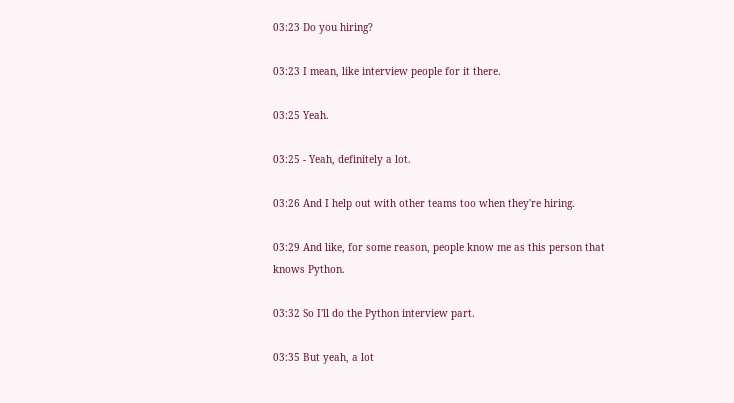03:23 Do you hiring?

03:23 I mean, like interview people for it there.

03:25 Yeah.

03:25 - Yeah, definitely a lot.

03:26 And I help out with other teams too when they're hiring.

03:29 And like, for some reason, people know me as this person that knows Python.

03:32 So I'll do the Python interview part.

03:35 But yeah, a lot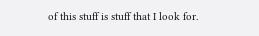of this stuff is stuff that I look for.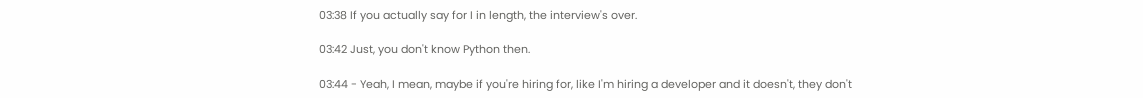03:38 If you actually say for I in length, the interview's over.

03:42 Just, you don't know Python then.

03:44 - Yeah, I mean, maybe if you're hiring for, like I'm hiring a developer and it doesn't, they don't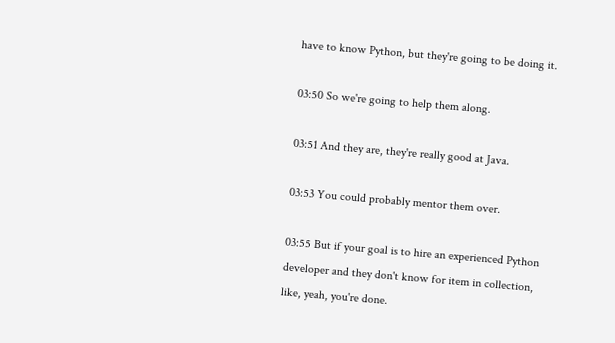have to know Python, but they're going to be doing it.

03:50 So we're going to help them along.

03:51 And they are, they're really good at Java.

03:53 You could probably mentor them over.

03:55 But if your goal is to hire an experienced Python developer and they don't know for item in collection, like, yeah, you're done.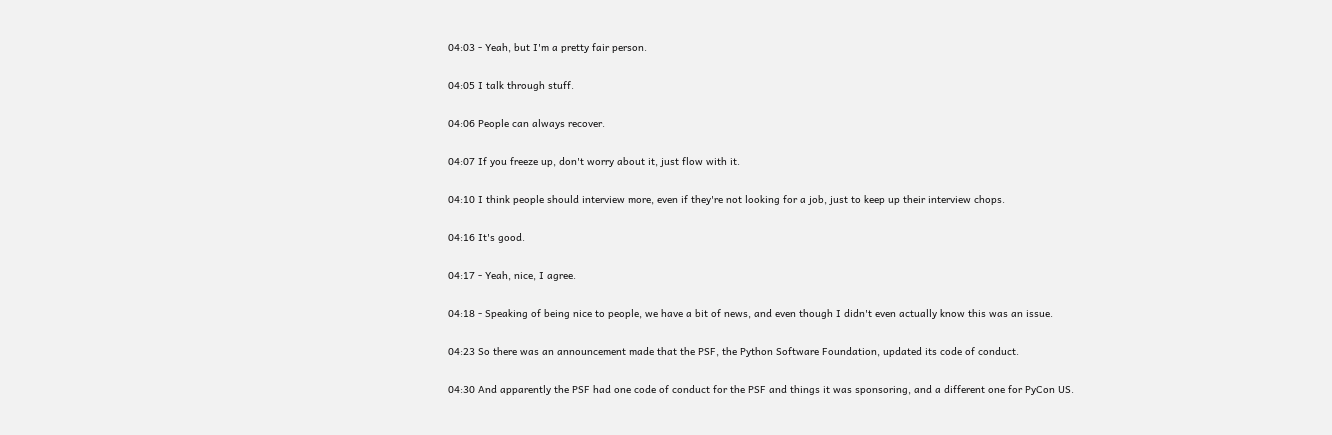04:03 - Yeah, but I'm a pretty fair person.

04:05 I talk through stuff.

04:06 People can always recover.

04:07 If you freeze up, don't worry about it, just flow with it.

04:10 I think people should interview more, even if they're not looking for a job, just to keep up their interview chops.

04:16 It's good.

04:17 - Yeah, nice, I agree.

04:18 - Speaking of being nice to people, we have a bit of news, and even though I didn't even actually know this was an issue.

04:23 So there was an announcement made that the PSF, the Python Software Foundation, updated its code of conduct.

04:30 And apparently the PSF had one code of conduct for the PSF and things it was sponsoring, and a different one for PyCon US.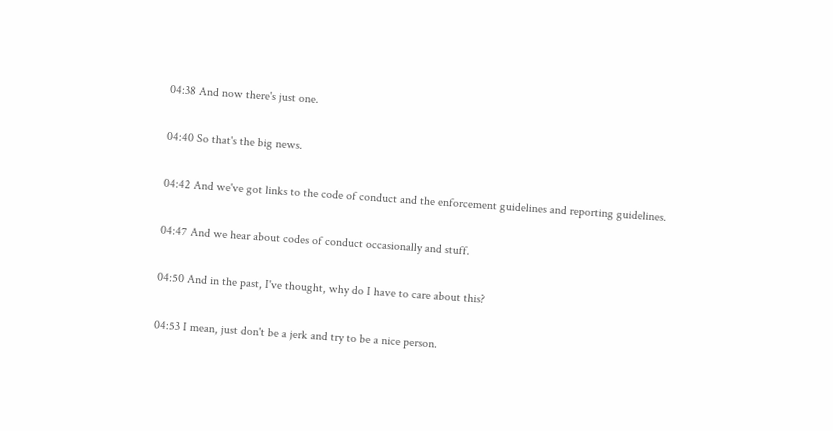04:38 And now there's just one.

04:40 So that's the big news.

04:42 And we've got links to the code of conduct and the enforcement guidelines and reporting guidelines.

04:47 And we hear about codes of conduct occasionally and stuff.

04:50 And in the past, I've thought, why do I have to care about this?

04:53 I mean, just don't be a jerk and try to be a nice person.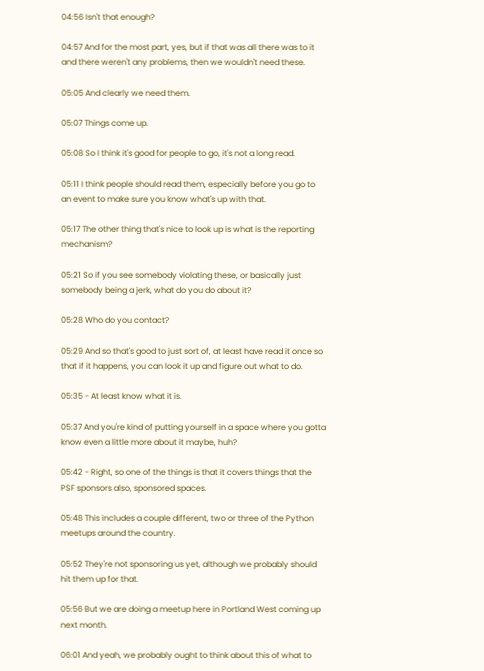04:56 Isn't that enough?

04:57 And for the most part, yes, but if that was all there was to it and there weren't any problems, then we wouldn't need these.

05:05 And clearly we need them.

05:07 Things come up.

05:08 So I think it's good for people to go, it's not a long read.

05:11 I think people should read them, especially before you go to an event to make sure you know what's up with that.

05:17 The other thing that's nice to look up is what is the reporting mechanism?

05:21 So if you see somebody violating these, or basically just somebody being a jerk, what do you do about it?

05:28 Who do you contact?

05:29 And so that's good to just sort of, at least have read it once so that if it happens, you can look it up and figure out what to do.

05:35 - At least know what it is.

05:37 And you're kind of putting yourself in a space where you gotta know even a little more about it maybe, huh?

05:42 - Right, so one of the things is that it covers things that the PSF sponsors also, sponsored spaces.

05:48 This includes a couple different, two or three of the Python meetups around the country.

05:52 They're not sponsoring us yet, although we probably should hit them up for that.

05:56 But we are doing a meetup here in Portland West coming up next month.

06:01 And yeah, we probably ought to think about this of what to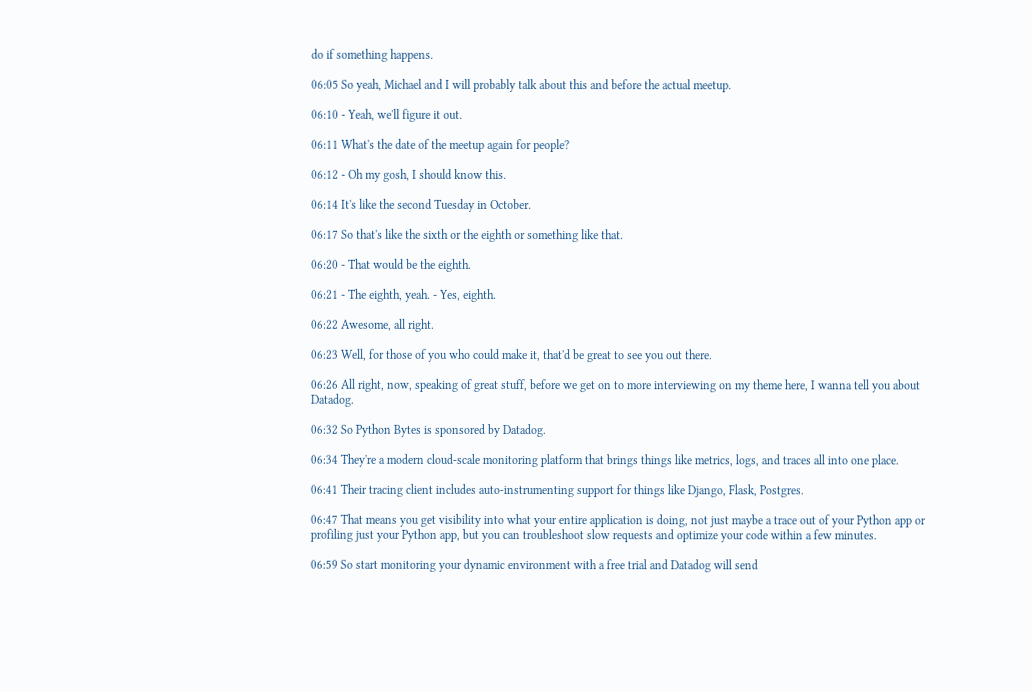do if something happens.

06:05 So yeah, Michael and I will probably talk about this and before the actual meetup.

06:10 - Yeah, we'll figure it out.

06:11 What's the date of the meetup again for people?

06:12 - Oh my gosh, I should know this.

06:14 It's like the second Tuesday in October.

06:17 So that's like the sixth or the eighth or something like that.

06:20 - That would be the eighth.

06:21 - The eighth, yeah. - Yes, eighth.

06:22 Awesome, all right.

06:23 Well, for those of you who could make it, that'd be great to see you out there.

06:26 All right, now, speaking of great stuff, before we get on to more interviewing on my theme here, I wanna tell you about Datadog.

06:32 So Python Bytes is sponsored by Datadog.

06:34 They're a modern cloud-scale monitoring platform that brings things like metrics, logs, and traces all into one place.

06:41 Their tracing client includes auto-instrumenting support for things like Django, Flask, Postgres.

06:47 That means you get visibility into what your entire application is doing, not just maybe a trace out of your Python app or profiling just your Python app, but you can troubleshoot slow requests and optimize your code within a few minutes.

06:59 So start monitoring your dynamic environment with a free trial and Datadog will send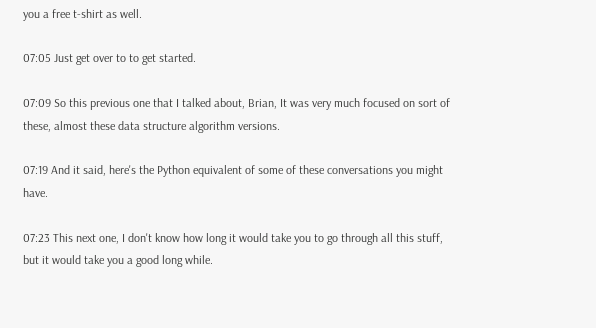you a free t-shirt as well.

07:05 Just get over to to get started.

07:09 So this previous one that I talked about, Brian, It was very much focused on sort of these, almost these data structure algorithm versions.

07:19 And it said, here's the Python equivalent of some of these conversations you might have.

07:23 This next one, I don't know how long it would take you to go through all this stuff, but it would take you a good long while.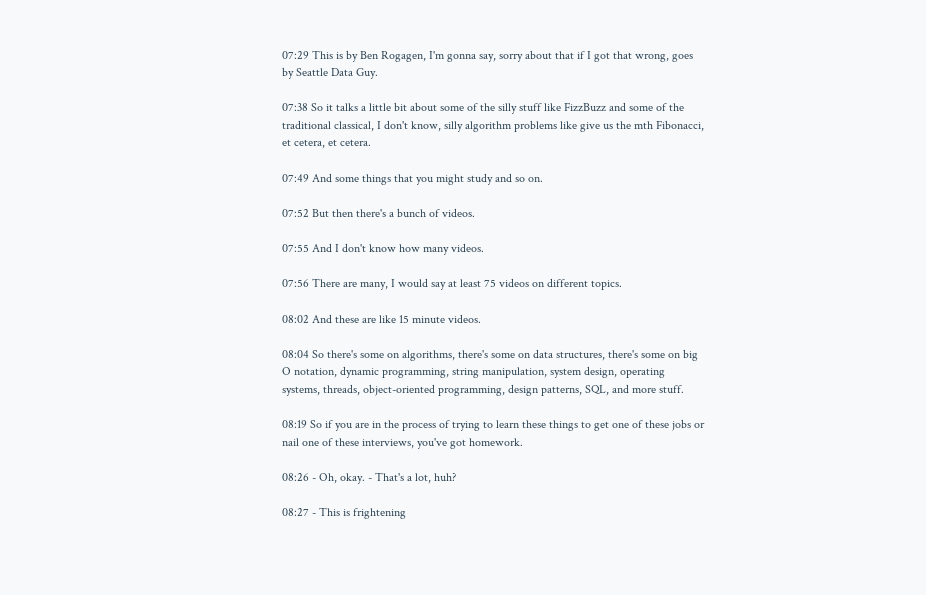07:29 This is by Ben Rogagen, I'm gonna say, sorry about that if I got that wrong, goes by Seattle Data Guy.

07:38 So it talks a little bit about some of the silly stuff like FizzBuzz and some of the traditional classical, I don't know, silly algorithm problems like give us the mth Fibonacci, et cetera, et cetera.

07:49 And some things that you might study and so on.

07:52 But then there's a bunch of videos.

07:55 And I don't know how many videos.

07:56 There are many, I would say at least 75 videos on different topics.

08:02 And these are like 15 minute videos.

08:04 So there's some on algorithms, there's some on data structures, there's some on big O notation, dynamic programming, string manipulation, system design, operating systems, threads, object-oriented programming, design patterns, SQL, and more stuff.

08:19 So if you are in the process of trying to learn these things to get one of these jobs or nail one of these interviews, you've got homework.

08:26 - Oh, okay. - That's a lot, huh?

08:27 - This is frightening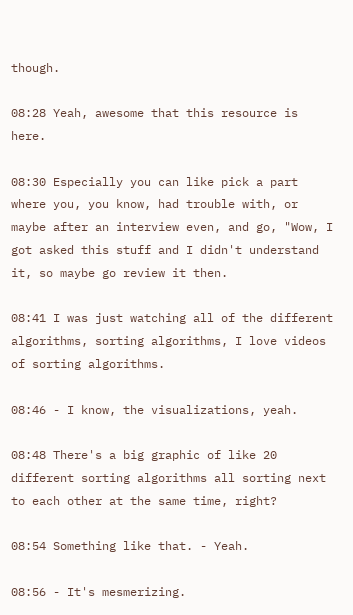though.

08:28 Yeah, awesome that this resource is here.

08:30 Especially you can like pick a part where you, you know, had trouble with, or maybe after an interview even, and go, "Wow, I got asked this stuff and I didn't understand it, so maybe go review it then.

08:41 I was just watching all of the different algorithms, sorting algorithms, I love videos of sorting algorithms.

08:46 - I know, the visualizations, yeah.

08:48 There's a big graphic of like 20 different sorting algorithms all sorting next to each other at the same time, right?

08:54 Something like that. - Yeah.

08:56 - It's mesmerizing.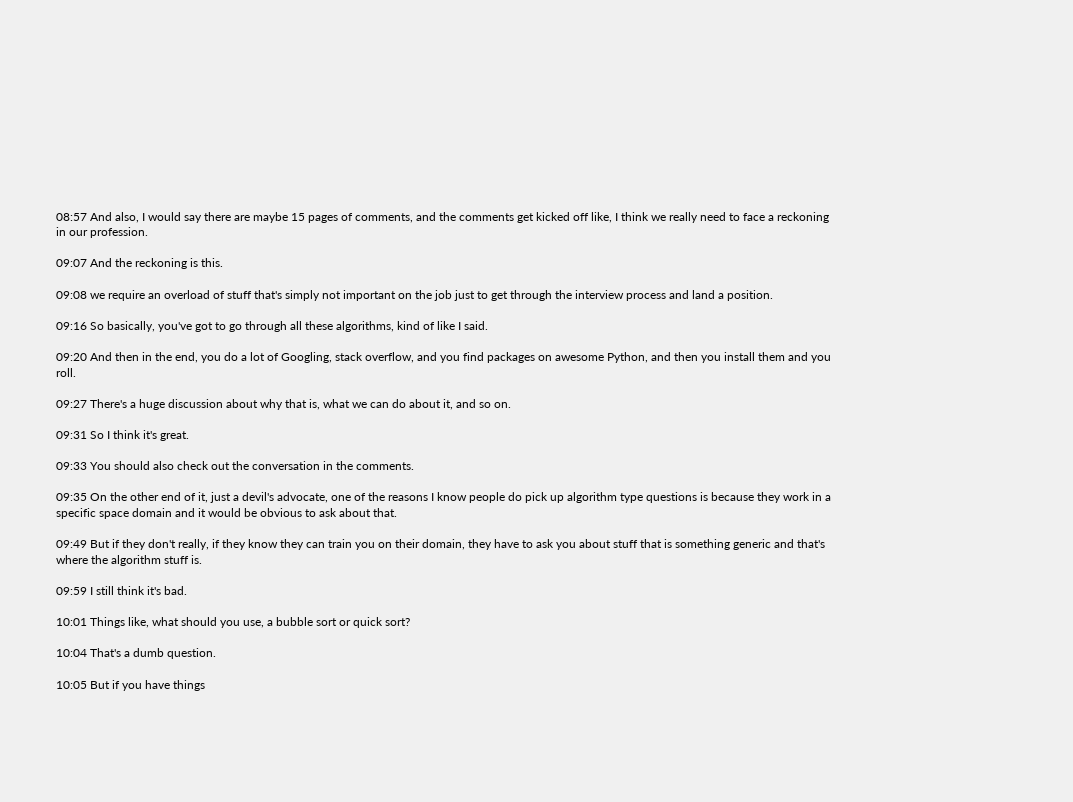08:57 And also, I would say there are maybe 15 pages of comments, and the comments get kicked off like, I think we really need to face a reckoning in our profession.

09:07 And the reckoning is this.

09:08 we require an overload of stuff that's simply not important on the job just to get through the interview process and land a position.

09:16 So basically, you've got to go through all these algorithms, kind of like I said.

09:20 And then in the end, you do a lot of Googling, stack overflow, and you find packages on awesome Python, and then you install them and you roll.

09:27 There's a huge discussion about why that is, what we can do about it, and so on.

09:31 So I think it's great.

09:33 You should also check out the conversation in the comments.

09:35 On the other end of it, just a devil's advocate, one of the reasons I know people do pick up algorithm type questions is because they work in a specific space domain and it would be obvious to ask about that.

09:49 But if they don't really, if they know they can train you on their domain, they have to ask you about stuff that is something generic and that's where the algorithm stuff is.

09:59 I still think it's bad.

10:01 Things like, what should you use, a bubble sort or quick sort?

10:04 That's a dumb question.

10:05 But if you have things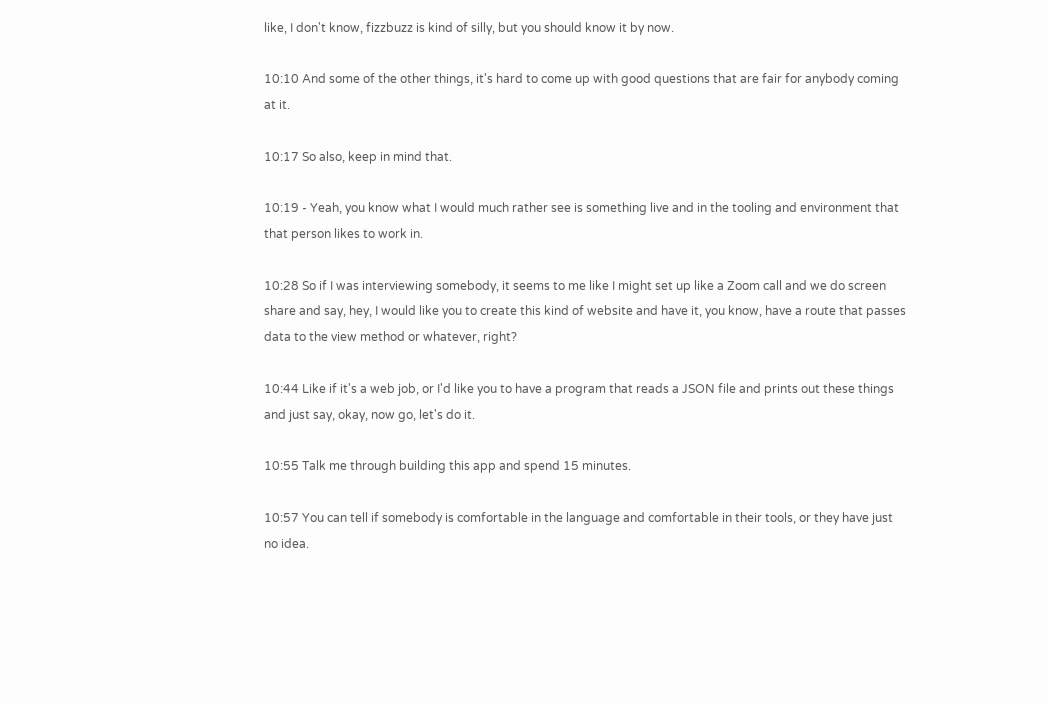like, I don't know, fizzbuzz is kind of silly, but you should know it by now.

10:10 And some of the other things, it's hard to come up with good questions that are fair for anybody coming at it.

10:17 So also, keep in mind that.

10:19 - Yeah, you know what I would much rather see is something live and in the tooling and environment that that person likes to work in.

10:28 So if I was interviewing somebody, it seems to me like I might set up like a Zoom call and we do screen share and say, hey, I would like you to create this kind of website and have it, you know, have a route that passes data to the view method or whatever, right?

10:44 Like if it's a web job, or I'd like you to have a program that reads a JSON file and prints out these things and just say, okay, now go, let's do it.

10:55 Talk me through building this app and spend 15 minutes.

10:57 You can tell if somebody is comfortable in the language and comfortable in their tools, or they have just no idea.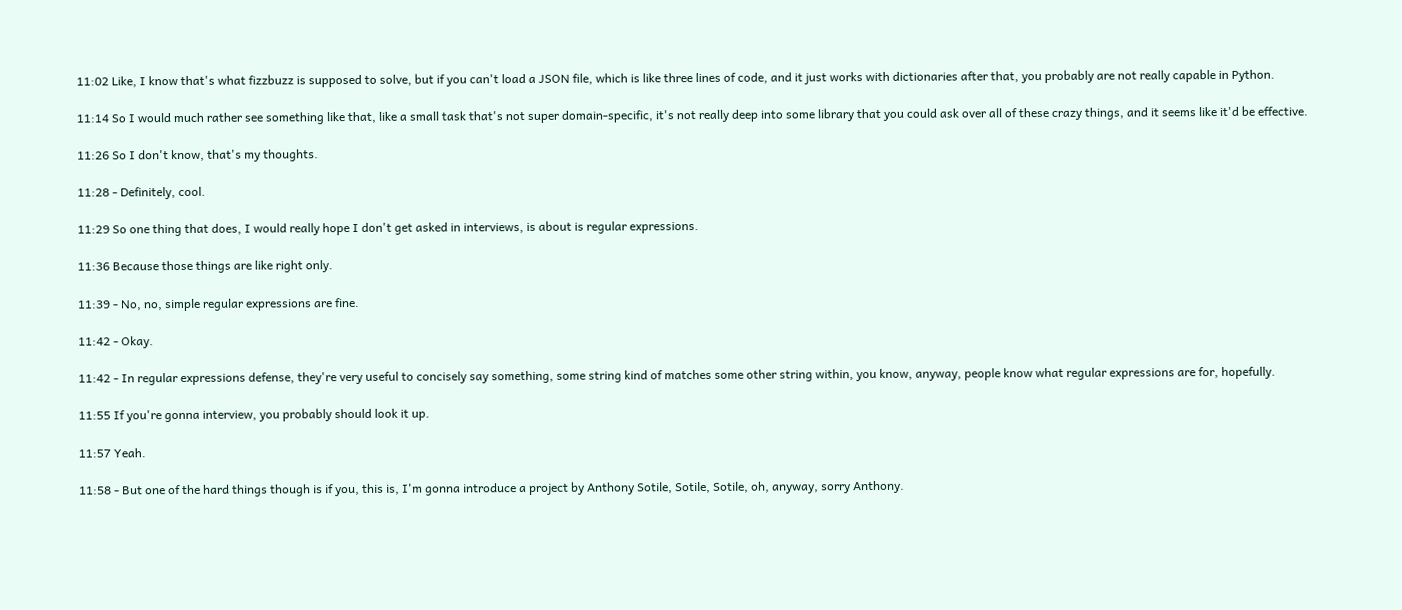11:02 Like, I know that's what fizzbuzz is supposed to solve, but if you can't load a JSON file, which is like three lines of code, and it just works with dictionaries after that, you probably are not really capable in Python.

11:14 So I would much rather see something like that, like a small task that's not super domain-specific, it's not really deep into some library that you could ask over all of these crazy things, and it seems like it'd be effective.

11:26 So I don't know, that's my thoughts.

11:28 - Definitely, cool.

11:29 So one thing that does, I would really hope I don't get asked in interviews, is about is regular expressions.

11:36 Because those things are like right only.

11:39 - No, no, simple regular expressions are fine.

11:42 - Okay.

11:42 - In regular expressions defense, they're very useful to concisely say something, some string kind of matches some other string within, you know, anyway, people know what regular expressions are for, hopefully.

11:55 If you're gonna interview, you probably should look it up.

11:57 Yeah.

11:58 - But one of the hard things though is if you, this is, I'm gonna introduce a project by Anthony Sotile, Sotile, Sotile, oh, anyway, sorry Anthony.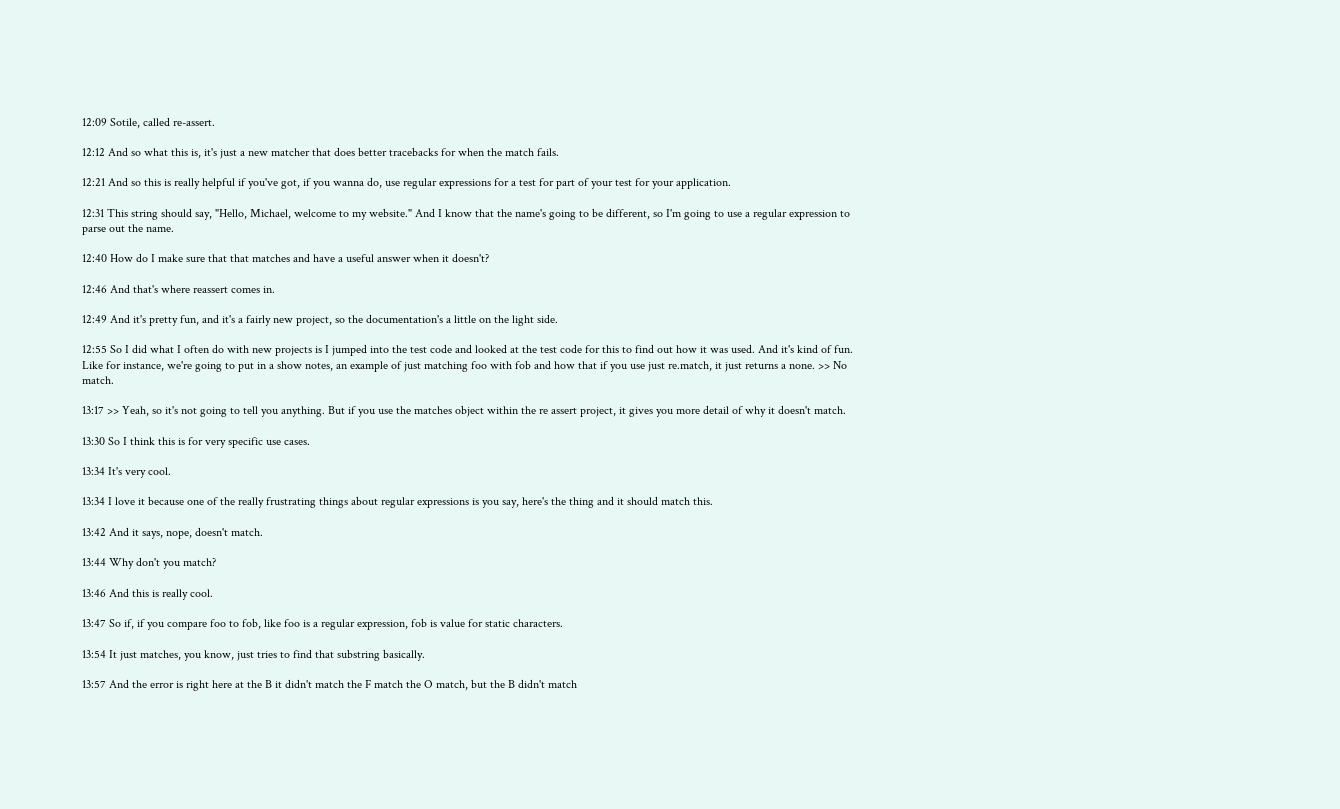12:09 Sotile, called re-assert.

12:12 And so what this is, it's just a new matcher that does better tracebacks for when the match fails.

12:21 And so this is really helpful if you've got, if you wanna do, use regular expressions for a test for part of your test for your application.

12:31 This string should say, "Hello, Michael, welcome to my website." And I know that the name's going to be different, so I'm going to use a regular expression to parse out the name.

12:40 How do I make sure that that matches and have a useful answer when it doesn't?

12:46 And that's where reassert comes in.

12:49 And it's pretty fun, and it's a fairly new project, so the documentation's a little on the light side.

12:55 So I did what I often do with new projects is I jumped into the test code and looked at the test code for this to find out how it was used. And it's kind of fun. Like for instance, we're going to put in a show notes, an example of just matching foo with fob and how that if you use just re.match, it just returns a none. >> No match.

13:17 >> Yeah, so it's not going to tell you anything. But if you use the matches object within the re assert project, it gives you more detail of why it doesn't match.

13:30 So I think this is for very specific use cases.

13:34 It's very cool.

13:34 I love it because one of the really frustrating things about regular expressions is you say, here's the thing and it should match this.

13:42 And it says, nope, doesn't match.

13:44 Why don't you match?

13:46 And this is really cool.

13:47 So if, if you compare foo to fob, like foo is a regular expression, fob is value for static characters.

13:54 It just matches, you know, just tries to find that substring basically.

13:57 And the error is right here at the B it didn't match the F match the O match, but the B didn't match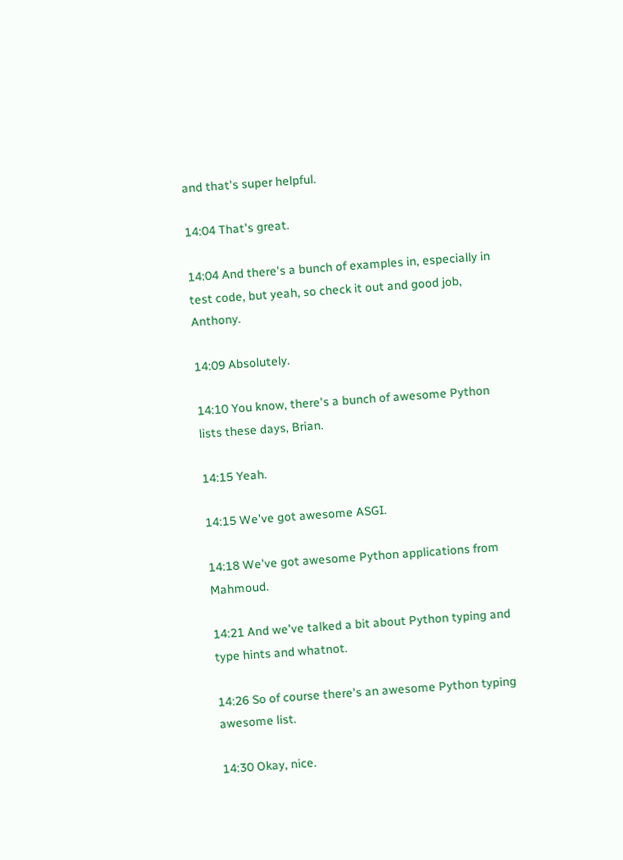and that's super helpful.

14:04 That's great.

14:04 And there's a bunch of examples in, especially in test code, but yeah, so check it out and good job, Anthony.

14:09 Absolutely.

14:10 You know, there's a bunch of awesome Python lists these days, Brian.

14:15 Yeah.

14:15 We've got awesome ASGI.

14:18 We've got awesome Python applications from Mahmoud.

14:21 And we've talked a bit about Python typing and type hints and whatnot.

14:26 So of course there's an awesome Python typing awesome list.

14:30 Okay, nice.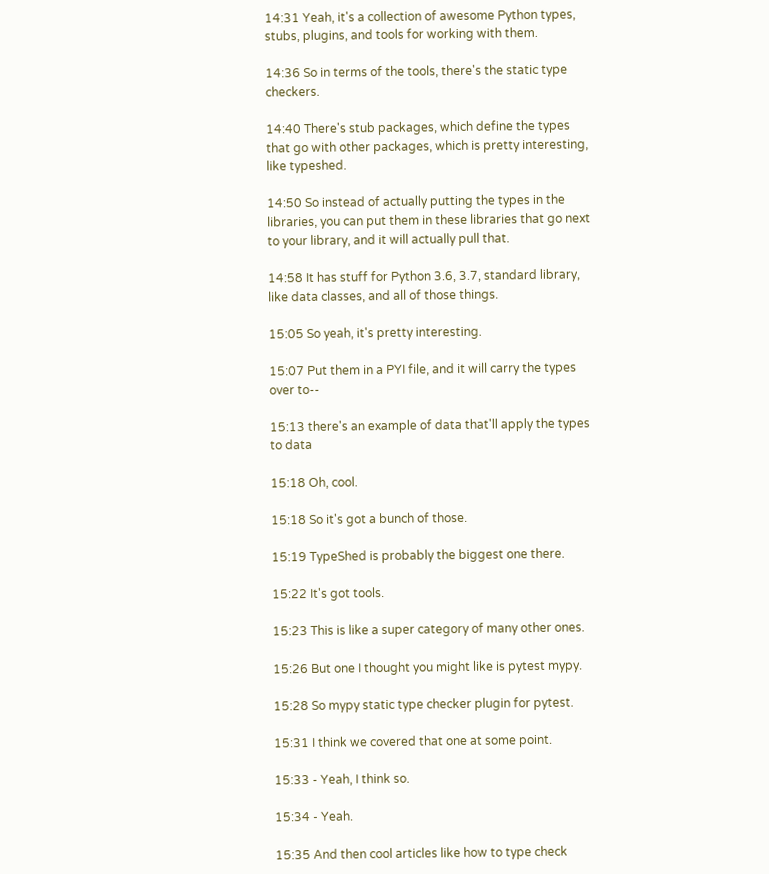14:31 Yeah, it's a collection of awesome Python types, stubs, plugins, and tools for working with them.

14:36 So in terms of the tools, there's the static type checkers.

14:40 There's stub packages, which define the types that go with other packages, which is pretty interesting, like typeshed.

14:50 So instead of actually putting the types in the libraries, you can put them in these libraries that go next to your library, and it will actually pull that.

14:58 It has stuff for Python 3.6, 3.7, standard library, like data classes, and all of those things.

15:05 So yeah, it's pretty interesting.

15:07 Put them in a PYI file, and it will carry the types over to--

15:13 there's an example of data that'll apply the types to data

15:18 Oh, cool.

15:18 So it's got a bunch of those.

15:19 TypeShed is probably the biggest one there.

15:22 It's got tools.

15:23 This is like a super category of many other ones.

15:26 But one I thought you might like is pytest mypy.

15:28 So mypy static type checker plugin for pytest.

15:31 I think we covered that one at some point.

15:33 - Yeah, I think so.

15:34 - Yeah.

15:35 And then cool articles like how to type check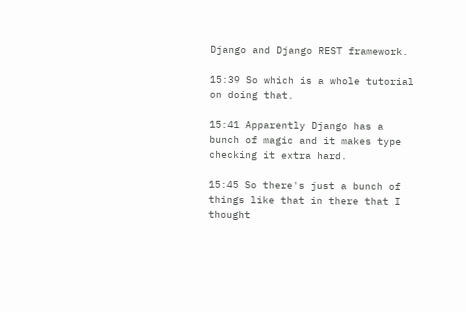Django and Django REST framework.

15:39 So which is a whole tutorial on doing that.

15:41 Apparently Django has a bunch of magic and it makes type checking it extra hard.

15:45 So there's just a bunch of things like that in there that I thought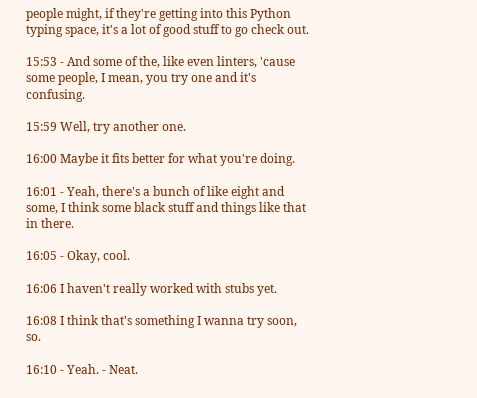people might, if they're getting into this Python typing space, it's a lot of good stuff to go check out.

15:53 - And some of the, like even linters, 'cause some people, I mean, you try one and it's confusing.

15:59 Well, try another one.

16:00 Maybe it fits better for what you're doing.

16:01 - Yeah, there's a bunch of like eight and some, I think some black stuff and things like that in there.

16:05 - Okay, cool.

16:06 I haven't really worked with stubs yet.

16:08 I think that's something I wanna try soon, so.

16:10 - Yeah. - Neat.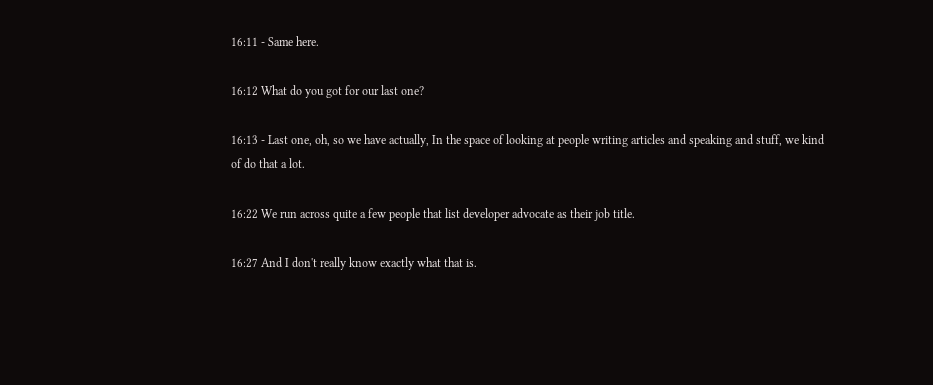16:11 - Same here.

16:12 What do you got for our last one?

16:13 - Last one, oh, so we have actually, In the space of looking at people writing articles and speaking and stuff, we kind of do that a lot.

16:22 We run across quite a few people that list developer advocate as their job title.

16:27 And I don't really know exactly what that is.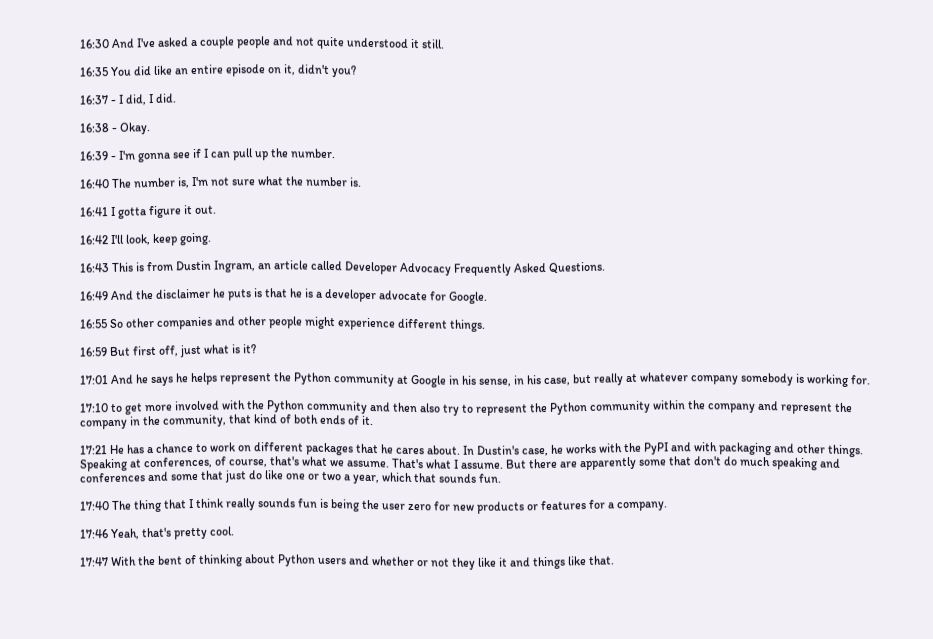16:30 And I've asked a couple people and not quite understood it still.

16:35 You did like an entire episode on it, didn't you?

16:37 - I did, I did.

16:38 - Okay.

16:39 - I'm gonna see if I can pull up the number.

16:40 The number is, I'm not sure what the number is.

16:41 I gotta figure it out.

16:42 I'll look, keep going.

16:43 This is from Dustin Ingram, an article called Developer Advocacy Frequently Asked Questions.

16:49 And the disclaimer he puts is that he is a developer advocate for Google.

16:55 So other companies and other people might experience different things.

16:59 But first off, just what is it?

17:01 And he says he helps represent the Python community at Google in his sense, in his case, but really at whatever company somebody is working for.

17:10 to get more involved with the Python community and then also try to represent the Python community within the company and represent the company in the community, that kind of both ends of it.

17:21 He has a chance to work on different packages that he cares about. In Dustin's case, he works with the PyPI and with packaging and other things. Speaking at conferences, of course, that's what we assume. That's what I assume. But there are apparently some that don't do much speaking and conferences and some that just do like one or two a year, which that sounds fun.

17:40 The thing that I think really sounds fun is being the user zero for new products or features for a company.

17:46 Yeah, that's pretty cool.

17:47 With the bent of thinking about Python users and whether or not they like it and things like that.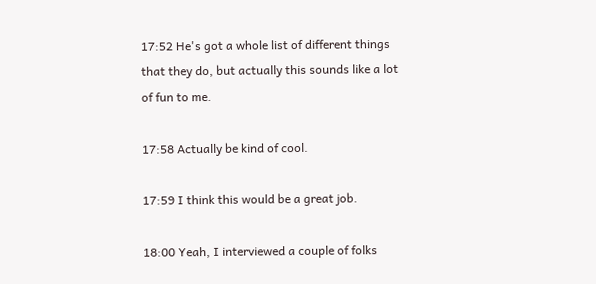17:52 He's got a whole list of different things that they do, but actually this sounds like a lot of fun to me.

17:58 Actually be kind of cool.

17:59 I think this would be a great job.

18:00 Yeah, I interviewed a couple of folks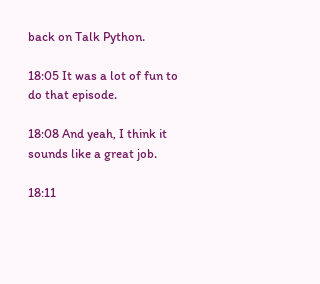back on Talk Python.

18:05 It was a lot of fun to do that episode.

18:08 And yeah, I think it sounds like a great job.

18:11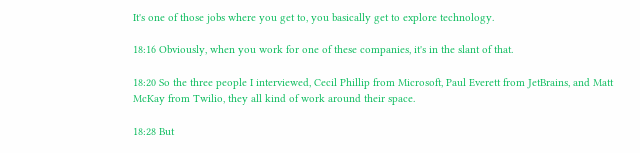It's one of those jobs where you get to, you basically get to explore technology.

18:16 Obviously, when you work for one of these companies, it's in the slant of that.

18:20 So the three people I interviewed, Cecil Phillip from Microsoft, Paul Everett from JetBrains, and Matt McKay from Twilio, they all kind of work around their space.

18:28 But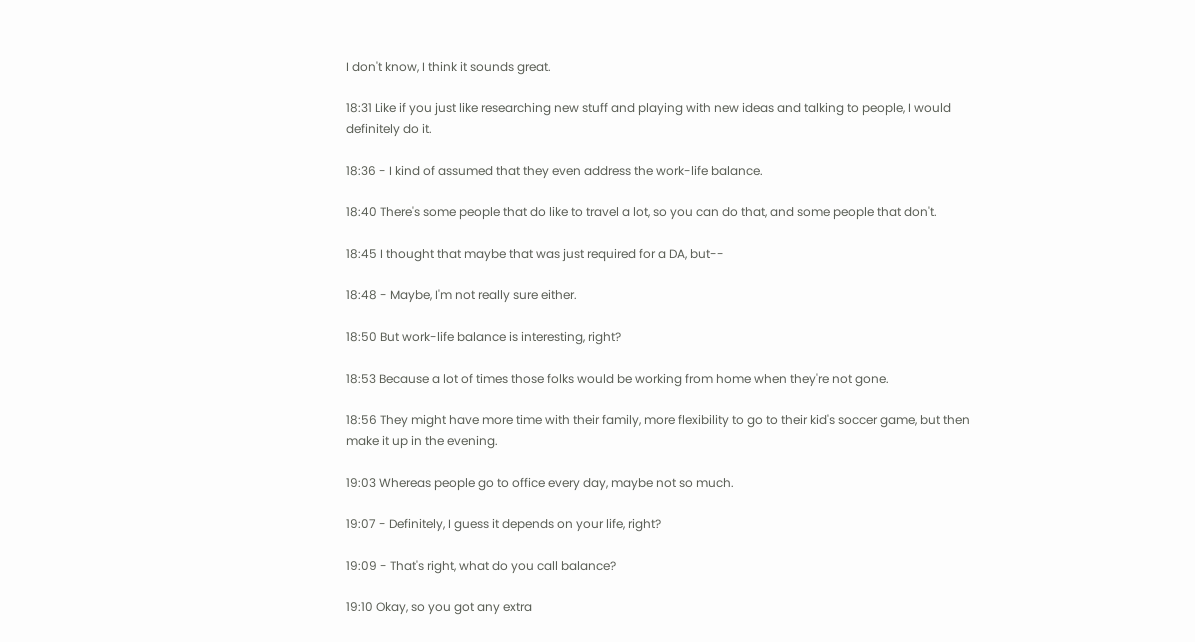I don't know, I think it sounds great.

18:31 Like if you just like researching new stuff and playing with new ideas and talking to people, I would definitely do it.

18:36 - I kind of assumed that they even address the work-life balance.

18:40 There's some people that do like to travel a lot, so you can do that, and some people that don't.

18:45 I thought that maybe that was just required for a DA, but--

18:48 - Maybe, I'm not really sure either.

18:50 But work-life balance is interesting, right?

18:53 Because a lot of times those folks would be working from home when they're not gone.

18:56 They might have more time with their family, more flexibility to go to their kid's soccer game, but then make it up in the evening.

19:03 Whereas people go to office every day, maybe not so much.

19:07 - Definitely, I guess it depends on your life, right?

19:09 - That's right, what do you call balance?

19:10 Okay, so you got any extra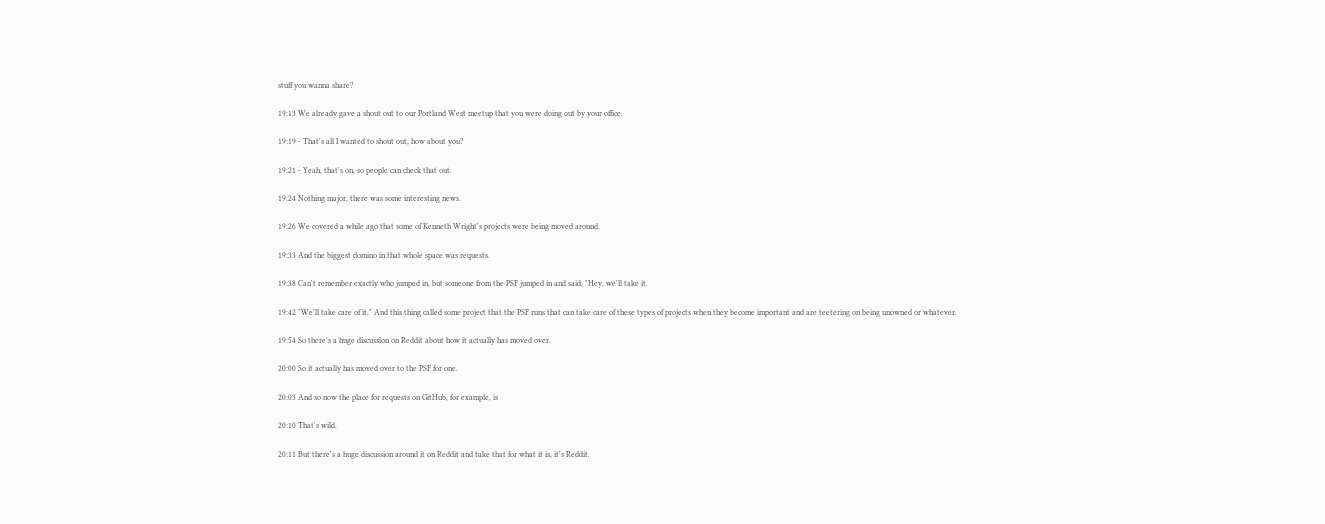stuff you wanna share?

19:13 We already gave a shout out to our Portland West meetup that you were doing out by your office.

19:19 - That's all I wanted to shout out, how about you?

19:21 - Yeah, that's on, so people can check that out.

19:24 Nothing major, there was some interesting news.

19:26 We covered a while ago that some of Kenneth Wright's projects were being moved around.

19:33 And the biggest domino in that whole space was requests.

19:38 Can't remember exactly who jumped in, but someone from the PSF jumped in and said, "Hey, we'll take it.

19:42 "We'll take care of it." And this thing called some project that the PSF runs that can take care of these types of projects when they become important and are teetering on being unowned or whatever.

19:54 So there's a huge discussion on Reddit about how it actually has moved over.

20:00 So it actually has moved over to the PSF for one.

20:03 And so now the place for requests on GitHub, for example, is

20:10 That's wild.

20:11 But there's a huge discussion around it on Reddit and take that for what it is, it's Reddit.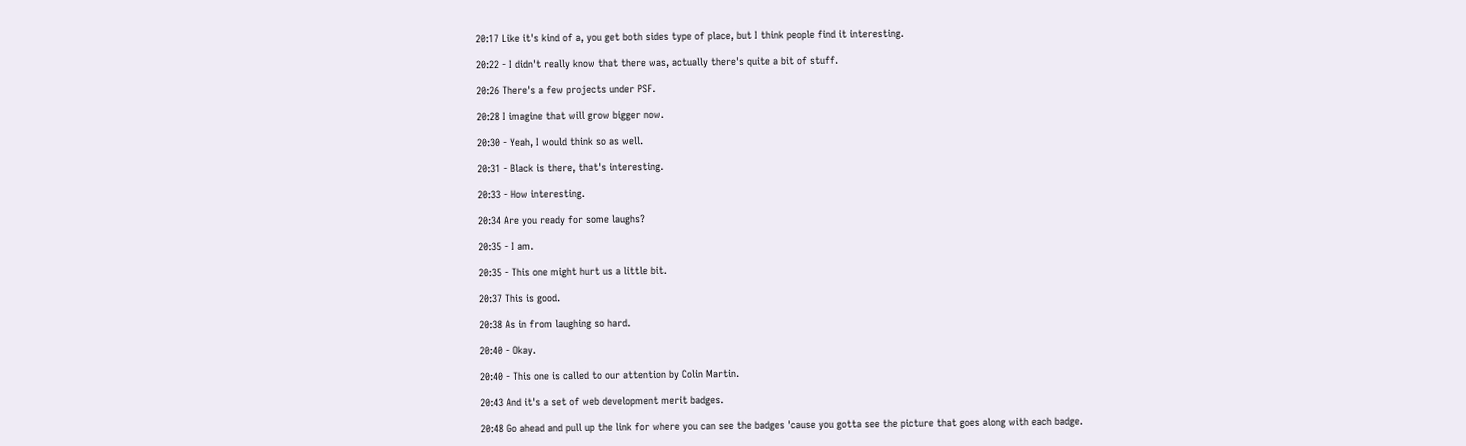20:17 Like it's kind of a, you get both sides type of place, but I think people find it interesting.

20:22 - I didn't really know that there was, actually there's quite a bit of stuff.

20:26 There's a few projects under PSF.

20:28 I imagine that will grow bigger now.

20:30 - Yeah, I would think so as well.

20:31 - Black is there, that's interesting.

20:33 - How interesting.

20:34 Are you ready for some laughs?

20:35 - I am.

20:35 - This one might hurt us a little bit.

20:37 This is good.

20:38 As in from laughing so hard.

20:40 - Okay.

20:40 - This one is called to our attention by Colin Martin.

20:43 And it's a set of web development merit badges.

20:48 Go ahead and pull up the link for where you can see the badges 'cause you gotta see the picture that goes along with each badge.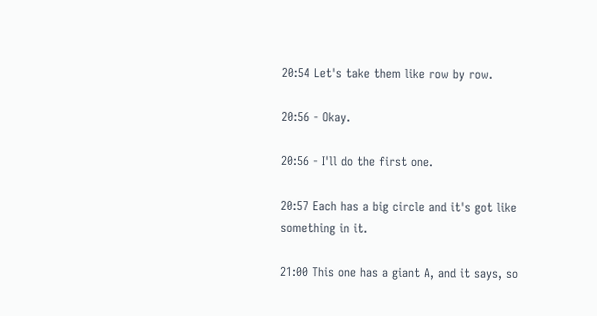20:54 Let's take them like row by row.

20:56 - Okay.

20:56 - I'll do the first one.

20:57 Each has a big circle and it's got like something in it.

21:00 This one has a giant A, and it says, so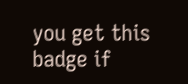you get this badge if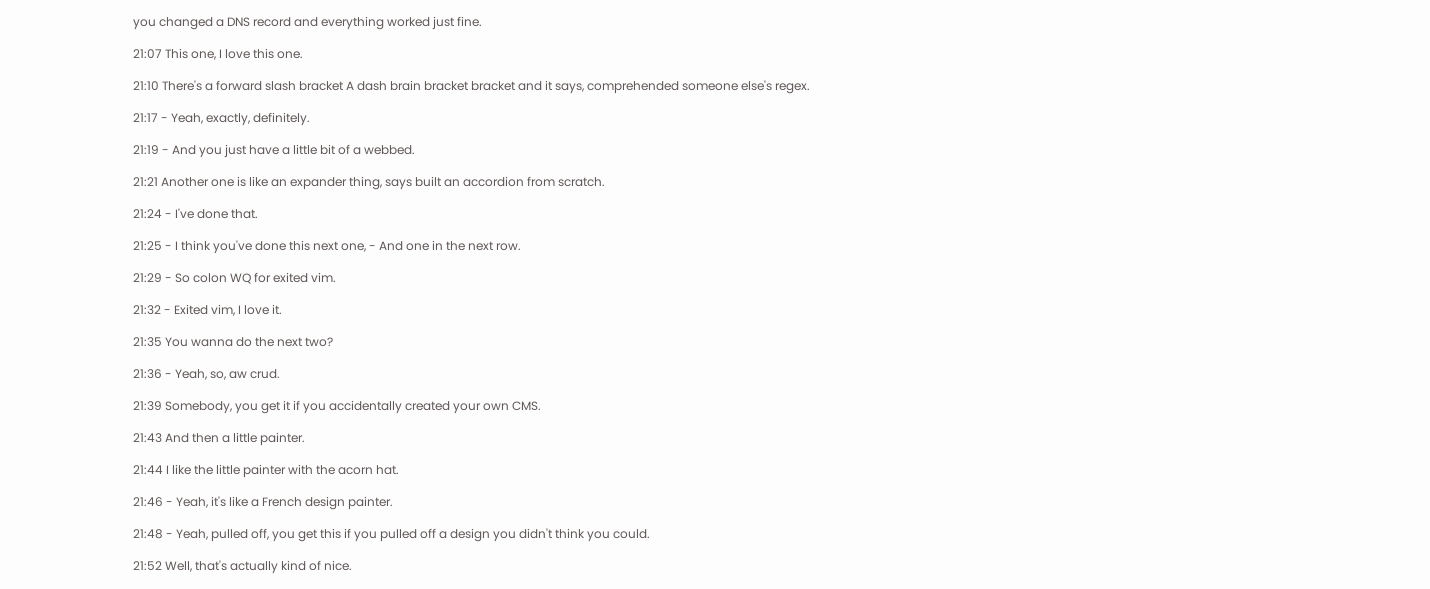you changed a DNS record and everything worked just fine.

21:07 This one, I love this one.

21:10 There's a forward slash bracket A dash brain bracket bracket and it says, comprehended someone else's regex.

21:17 - Yeah, exactly, definitely.

21:19 - And you just have a little bit of a webbed.

21:21 Another one is like an expander thing, says built an accordion from scratch.

21:24 - I've done that.

21:25 - I think you've done this next one, - And one in the next row.

21:29 - So colon WQ for exited vim.

21:32 - Exited vim, I love it.

21:35 You wanna do the next two?

21:36 - Yeah, so, aw crud.

21:39 Somebody, you get it if you accidentally created your own CMS.

21:43 And then a little painter.

21:44 I like the little painter with the acorn hat.

21:46 - Yeah, it's like a French design painter.

21:48 - Yeah, pulled off, you get this if you pulled off a design you didn't think you could.

21:52 Well, that's actually kind of nice.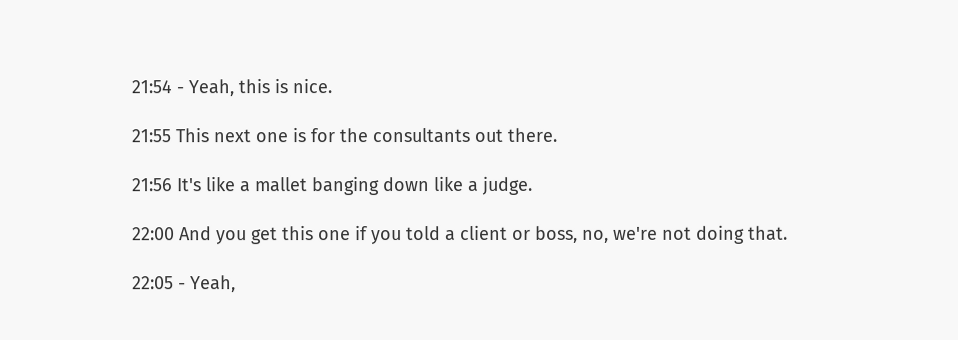21:54 - Yeah, this is nice.

21:55 This next one is for the consultants out there.

21:56 It's like a mallet banging down like a judge.

22:00 And you get this one if you told a client or boss, no, we're not doing that.

22:05 - Yeah,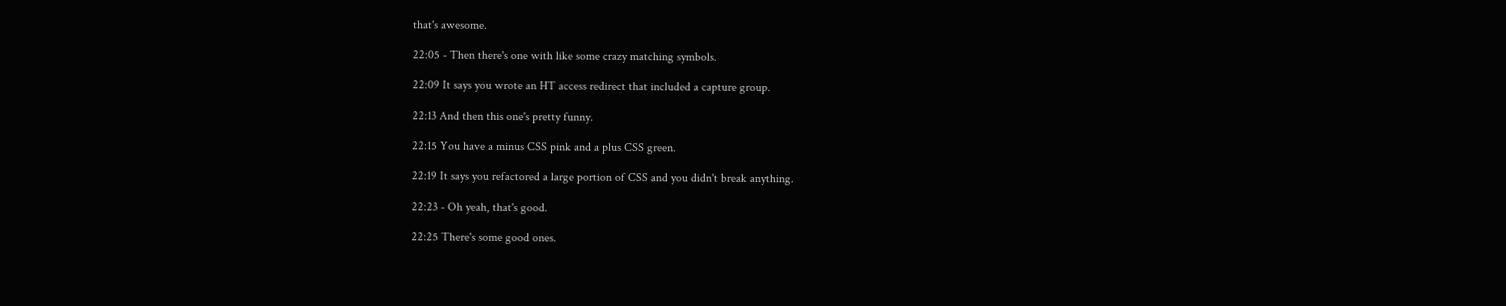that's awesome.

22:05 - Then there's one with like some crazy matching symbols.

22:09 It says you wrote an HT access redirect that included a capture group.

22:13 And then this one's pretty funny.

22:15 You have a minus CSS pink and a plus CSS green.

22:19 It says you refactored a large portion of CSS and you didn't break anything.

22:23 - Oh yeah, that's good.

22:25 There's some good ones.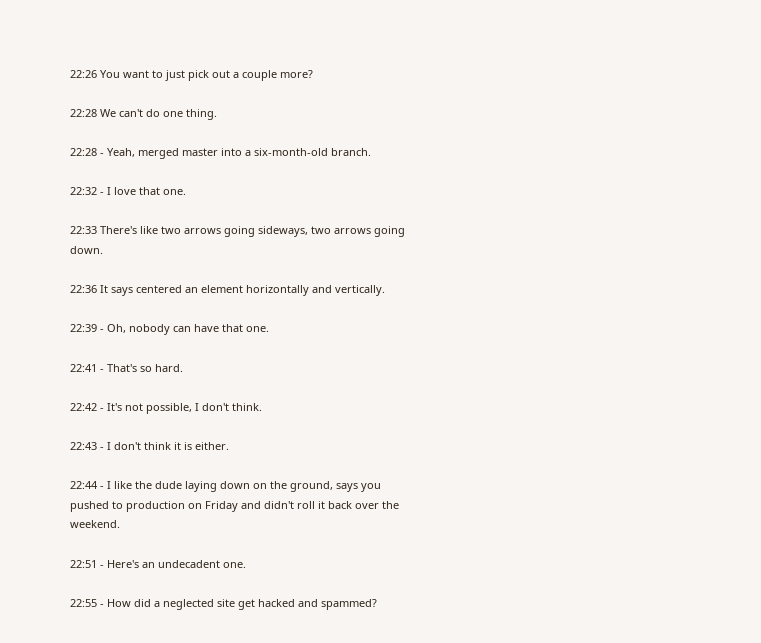22:26 You want to just pick out a couple more?

22:28 We can't do one thing.

22:28 - Yeah, merged master into a six-month-old branch.

22:32 - I love that one.

22:33 There's like two arrows going sideways, two arrows going down.

22:36 It says centered an element horizontally and vertically.

22:39 - Oh, nobody can have that one.

22:41 - That's so hard.

22:42 - It's not possible, I don't think.

22:43 - I don't think it is either.

22:44 - I like the dude laying down on the ground, says you pushed to production on Friday and didn't roll it back over the weekend.

22:51 - Here's an undecadent one.

22:55 - How did a neglected site get hacked and spammed?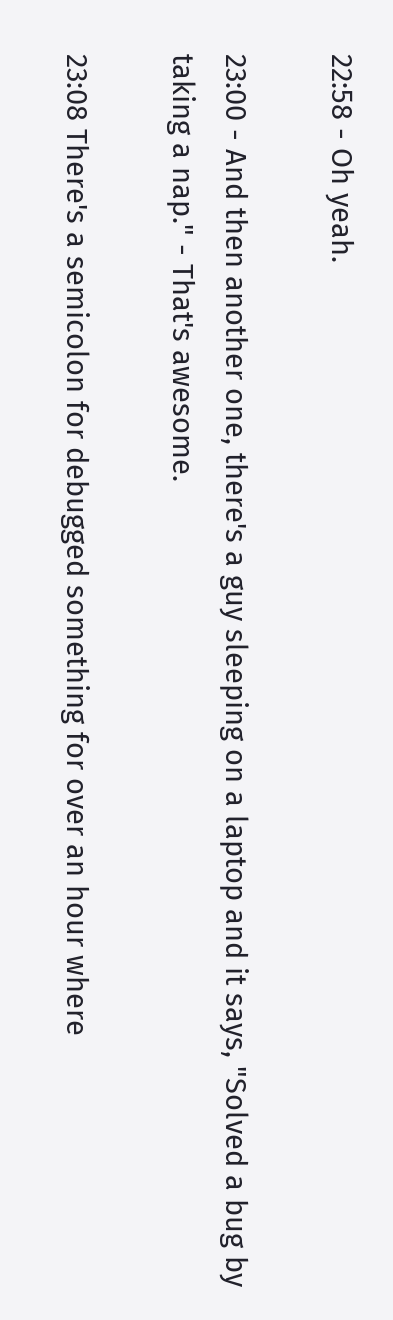22:58 - Oh yeah.

23:00 - And then another one, there's a guy sleeping on a laptop and it says, "Solved a bug by taking a nap." - That's awesome.

23:08 There's a semicolon for debugged something for over an hour where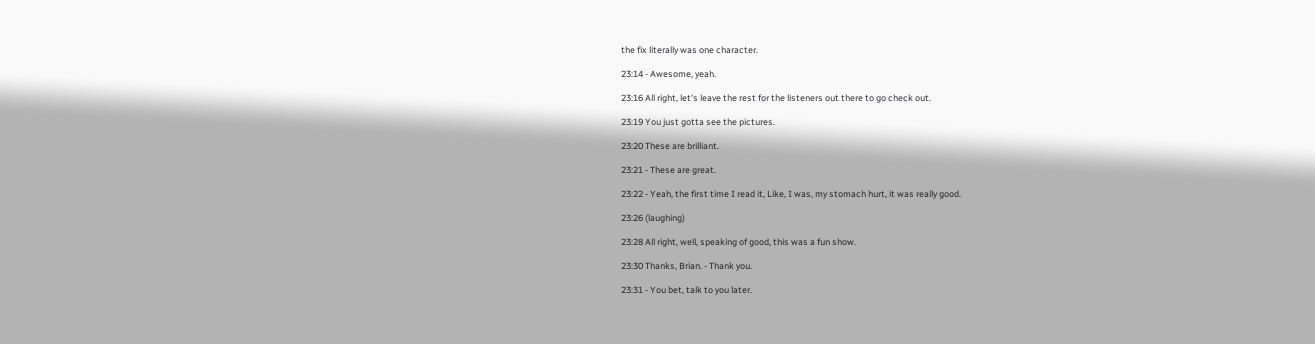the fix literally was one character.

23:14 - Awesome, yeah.

23:16 All right, let's leave the rest for the listeners out there to go check out.

23:19 You just gotta see the pictures.

23:20 These are brilliant.

23:21 - These are great.

23:22 - Yeah, the first time I read it, Like, I was, my stomach hurt, it was really good.

23:26 (laughing)

23:28 All right, well, speaking of good, this was a fun show.

23:30 Thanks, Brian. - Thank you.

23:31 - You bet, talk to you later.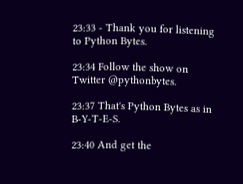23:33 - Thank you for listening to Python Bytes.

23:34 Follow the show on Twitter @pythonbytes.

23:37 That's Python Bytes as in B-Y-T-E-S.

23:40 And get the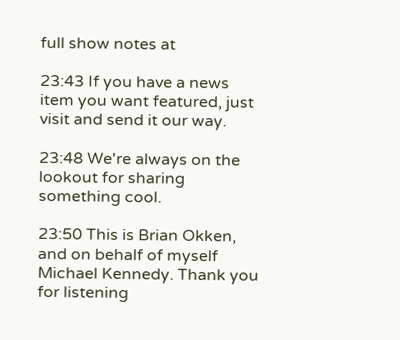full show notes at

23:43 If you have a news item you want featured, just visit and send it our way.

23:48 We're always on the lookout for sharing something cool.

23:50 This is Brian Okken, and on behalf of myself Michael Kennedy. Thank you for listening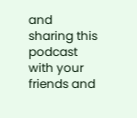and sharing this podcast with your friends and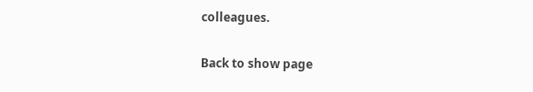colleagues.

Back to show page